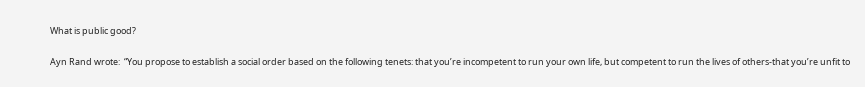What is public good?

Ayn Rand wrote:  “You propose to establish a social order based on the following tenets: that you’re incompetent to run your own life, but competent to run the lives of others-that you’re unfit to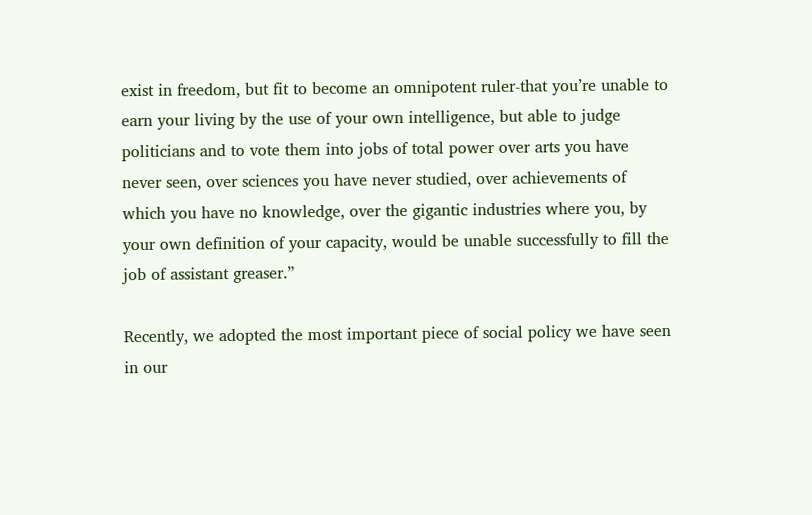exist in freedom, but fit to become an omnipotent ruler-that you’re unable to earn your living by the use of your own intelligence, but able to judge politicians and to vote them into jobs of total power over arts you have never seen, over sciences you have never studied, over achievements of which you have no knowledge, over the gigantic industries where you, by your own definition of your capacity, would be unable successfully to fill the job of assistant greaser.”

Recently, we adopted the most important piece of social policy we have seen in our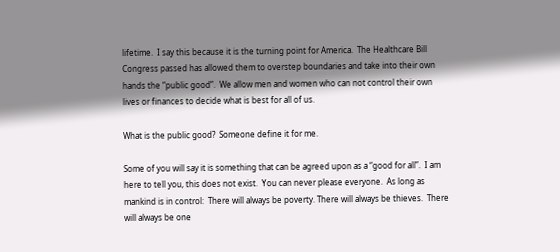lifetime.  I say this because it is the turning point for America.  The Healthcare Bill Congress passed has allowed them to overstep boundaries and take into their own hands the “public good”.  We allow men and women who can not control their own lives or finances to decide what is best for all of us.

What is the public good?  Someone define it for me.

Some of you will say it is something that can be agreed upon as a “good for all”.  I am here to tell you, this does not exist.  You can never please everyone.  As long as mankind is in control:  There will always be poverty. There will always be thieves.  There will always be one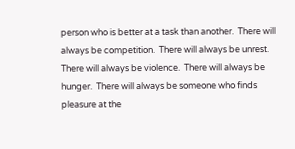person who is better at a task than another.  There will always be competition.  There will always be unrest.  There will always be violence.  There will always be hunger.  There will always be someone who finds pleasure at the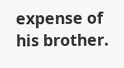expense of his brother.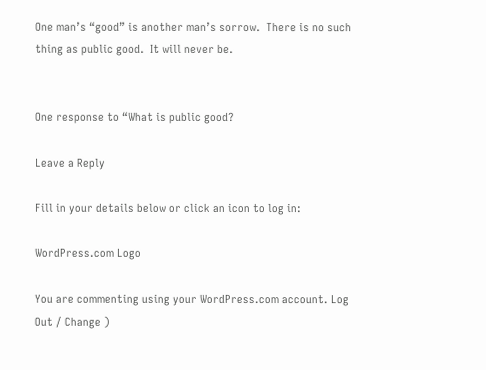One man’s “good” is another man’s sorrow.  There is no such thing as public good.  It will never be.


One response to “What is public good?

Leave a Reply

Fill in your details below or click an icon to log in:

WordPress.com Logo

You are commenting using your WordPress.com account. Log Out / Change )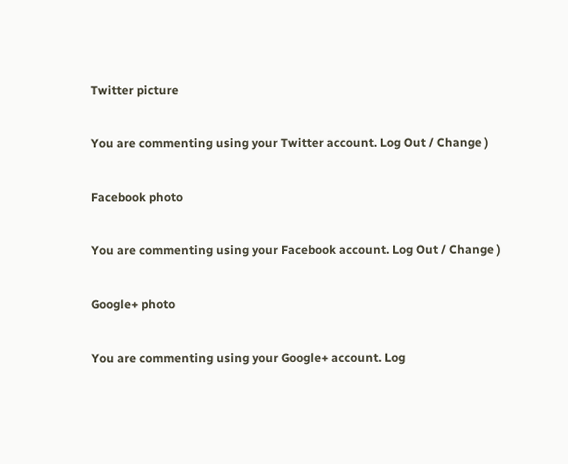Twitter picture

You are commenting using your Twitter account. Log Out / Change )

Facebook photo

You are commenting using your Facebook account. Log Out / Change )

Google+ photo

You are commenting using your Google+ account. Log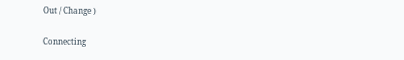Out / Change )

Connecting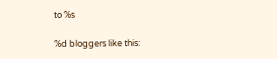to %s

%d bloggers like this: